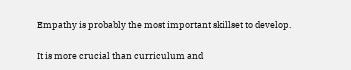Empathy is probably the most important skillset to develop.

It is more crucial than curriculum and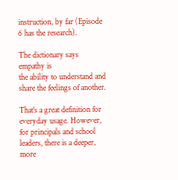instruction, by far (Episode 6 has the research).

The dictionary says empathy is
the ability to understand and share the feelings of another.

That’s a great definition for everyday usage. However, for principals and school leaders, there is a deeper, more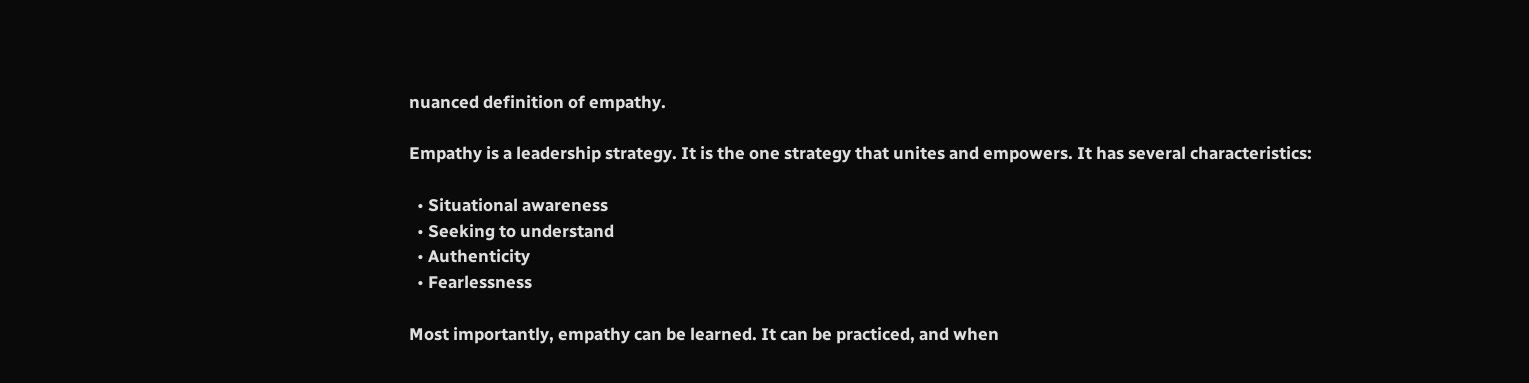nuanced definition of empathy.

Empathy is a leadership strategy. It is the one strategy that unites and empowers. It has several characteristics:

  • Situational awareness
  • Seeking to understand
  • Authenticity
  • Fearlessness

Most importantly, empathy can be learned. It can be practiced, and when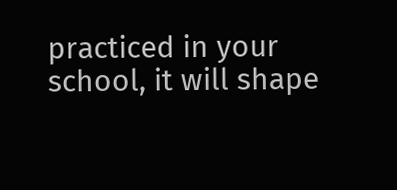practiced in your school, it will shape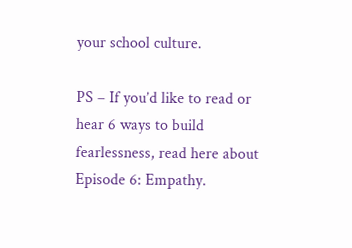your school culture.

PS – If you’d like to read or hear 6 ways to build fearlessness, read here about Episode 6: Empathy.